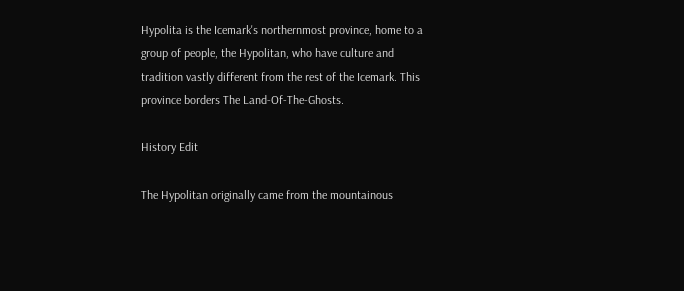Hypolita is the Icemark's northernmost province, home to a group of people, the Hypolitan, who have culture and tradition vastly different from the rest of the Icemark. This province borders The Land-Of-The-Ghosts.

History Edit

The Hypolitan originally came from the mountainous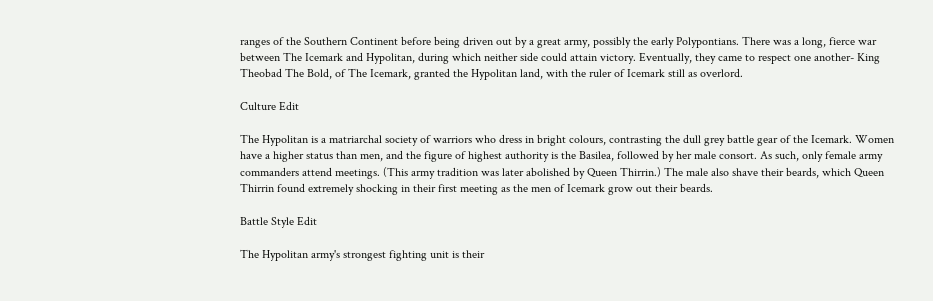ranges of the Southern Continent before being driven out by a great army, possibly the early Polypontians. There was a long, fierce war between The Icemark and Hypolitan, during which neither side could attain victory. Eventually, they came to respect one another- King Theobad The Bold, of The Icemark, granted the Hypolitan land, with the ruler of Icemark still as overlord.

Culture Edit

The Hypolitan is a matriarchal society of warriors who dress in bright colours, contrasting the dull grey battle gear of the Icemark. Women have a higher status than men, and the figure of highest authority is the Basilea, followed by her male consort. As such, only female army commanders attend meetings. (This army tradition was later abolished by Queen Thirrin.) The male also shave their beards, which Queen Thirrin found extremely shocking in their first meeting as the men of Icemark grow out their beards.

Battle Style Edit

The Hypolitan army's strongest fighting unit is their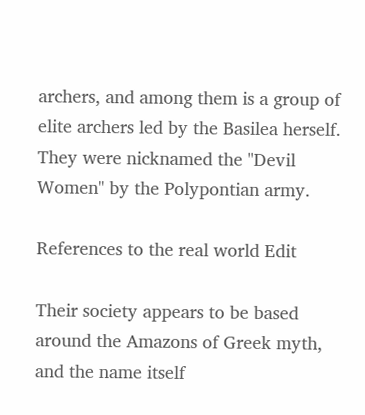archers, and among them is a group of elite archers led by the Basilea herself. They were nicknamed the "Devil Women" by the Polypontian army.

References to the real world Edit

Their society appears to be based around the Amazons of Greek myth, and the name itself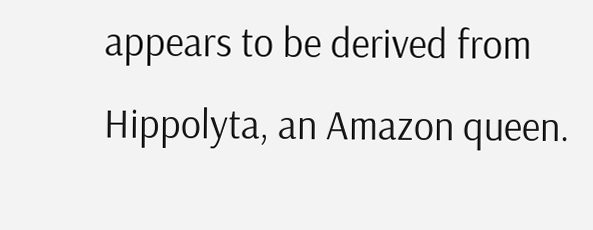appears to be derived from Hippolyta, an Amazon queen.